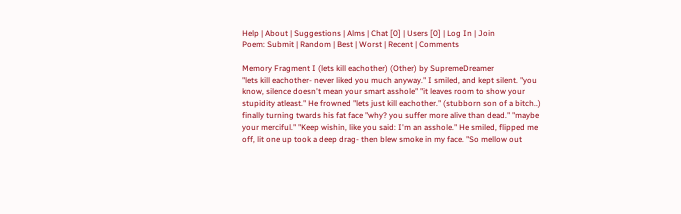Help | About | Suggestions | Alms | Chat [0] | Users [0] | Log In | Join
Poem: Submit | Random | Best | Worst | Recent | Comments

Memory Fragment I (lets kill eachother) (Other) by SupremeDreamer
"lets kill eachother- never liked you much anyway." I smiled, and kept silent. "you know, silence doesn't mean your smart asshole" "it leaves room to show your stupidity atleast." He frowned "lets just kill eachother." (stubborn son of a bitch..) finally turning twards his fat face "why? you suffer more alive than dead." "maybe your merciful." "Keep wishin, like you said: I'm an asshole." He smiled, flipped me off, lit one up took a deep drag- then blew smoke in my face. "So mellow out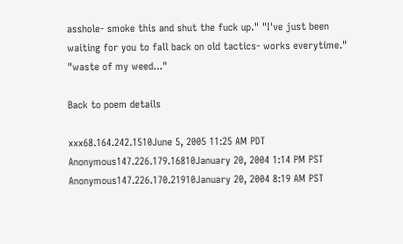asshole- smoke this and shut the fuck up." "I've just been waiting for you to fall back on old tactics- works everytime." "waste of my weed..."

Back to poem details

xxx68.164.242.1510June 5, 2005 11:25 AM PDT
Anonymous147.226.179.16810January 20, 2004 1:14 PM PST
Anonymous147.226.170.21910January 20, 2004 8:19 AM PST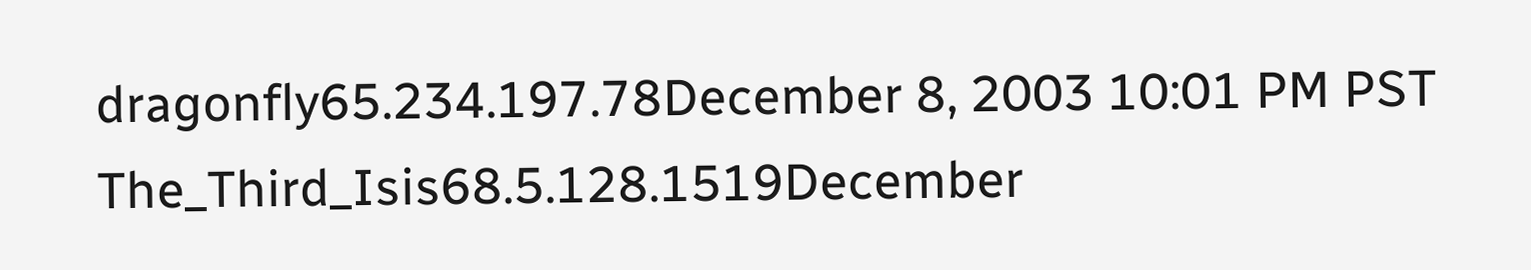dragonfly65.234.197.78December 8, 2003 10:01 PM PST
The_Third_Isis68.5.128.1519December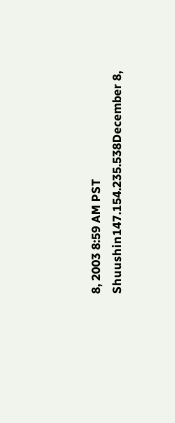8, 2003 8:59 AM PST
Shuushin147.154.235.538December 8,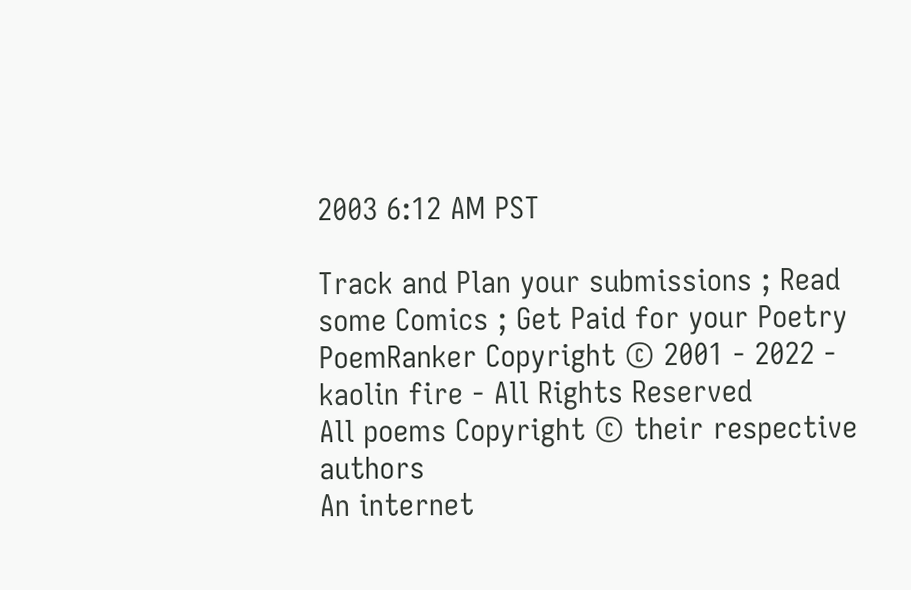2003 6:12 AM PST

Track and Plan your submissions ; Read some Comics ; Get Paid for your Poetry
PoemRanker Copyright © 2001 - 2022 - kaolin fire - All Rights Reserved
All poems Copyright © their respective authors
An internet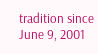tradition since June 9, 2001